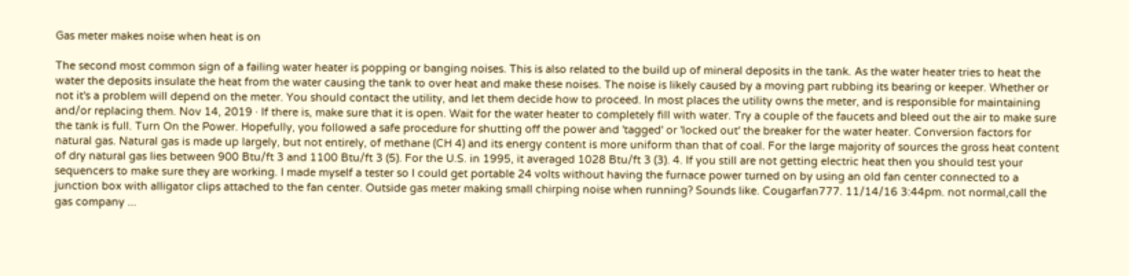Gas meter makes noise when heat is on

The second most common sign of a failing water heater is popping or banging noises. This is also related to the build up of mineral deposits in the tank. As the water heater tries to heat the water the deposits insulate the heat from the water causing the tank to over heat and make these noises. The noise is likely caused by a moving part rubbing its bearing or keeper. Whether or not it's a problem will depend on the meter. You should contact the utility, and let them decide how to proceed. In most places the utility owns the meter, and is responsible for maintaining and/or replacing them. Nov 14, 2019 · If there is, make sure that it is open. Wait for the water heater to completely fill with water. Try a couple of the faucets and bleed out the air to make sure the tank is full. Turn On the Power. Hopefully, you followed a safe procedure for shutting off the power and 'tagged' or 'locked out' the breaker for the water heater. Conversion factors for natural gas. Natural gas is made up largely, but not entirely, of methane (CH 4) and its energy content is more uniform than that of coal. For the large majority of sources the gross heat content of dry natural gas lies between 900 Btu/ft 3 and 1100 Btu/ft 3 (5). For the U.S. in 1995, it averaged 1028 Btu/ft 3 (3). 4. If you still are not getting electric heat then you should test your sequencers to make sure they are working. I made myself a tester so I could get portable 24 volts without having the furnace power turned on by using an old fan center connected to a junction box with alligator clips attached to the fan center. Outside gas meter making small chirping noise when running? Sounds like. Cougarfan777. 11/14/16 3:44pm. not normal,call the gas company ...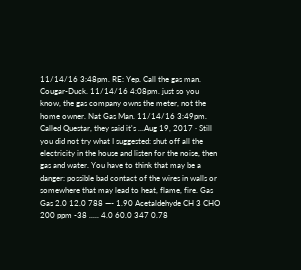11/14/16 3:48pm. RE: Yep. Call the gas man. Cougar-Duck. 11/14/16 4:08pm. just so you know, the gas company owns the meter, not the home owner. Nat Gas Man. 11/14/16 3:49pm. Called Questar, they said it's ...Aug 19, 2017 · Still you did not try what I suggested: shut off all the electricity in the house and listen for the noise, then gas and water. You have to think that may be a danger: possible bad contact of the wires in walls or somewhere that may lead to heat, flame, fire. Gas Gas 2.0 12.0 788 —- 1.90 Acetaldehyde CH 3 CHO 200 ppm -38 ..... 4.0 60.0 347 0.78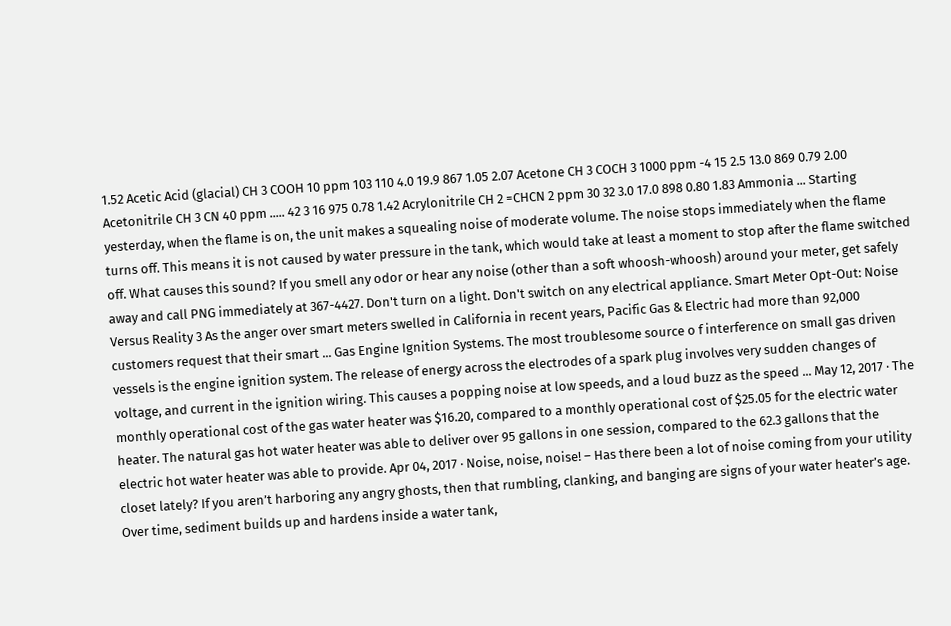1.52 Acetic Acid (glacial) CH 3 COOH 10 ppm 103 110 4.0 19.9 867 1.05 2.07 Acetone CH 3 COCH 3 1000 ppm -4 15 2.5 13.0 869 0.79 2.00 Acetonitrile CH 3 CN 40 ppm ..... 42 3 16 975 0.78 1.42 Acrylonitrile CH 2 =CHCN 2 ppm 30 32 3.0 17.0 898 0.80 1.83 Ammonia ... Starting yesterday, when the flame is on, the unit makes a squealing noise of moderate volume. The noise stops immediately when the flame turns off. This means it is not caused by water pressure in the tank, which would take at least a moment to stop after the flame switched off. What causes this sound? If you smell any odor or hear any noise (other than a soft whoosh-whoosh) around your meter, get safely away and call PNG immediately at 367-4427. Don't turn on a light. Don't switch on any electrical appliance. Smart Meter Opt-Out: Noise Versus Reality 3 As the anger over smart meters swelled in California in recent years, Pacific Gas & Electric had more than 92,000 customers request that their smart ... Gas Engine Ignition Systems. The most troublesome source o f interference on small gas driven vessels is the engine ignition system. The release of energy across the electrodes of a spark plug involves very sudden changes of voltage, and current in the ignition wiring. This causes a popping noise at low speeds, and a loud buzz as the speed ... May 12, 2017 · The monthly operational cost of the gas water heater was $16.20, compared to a monthly operational cost of $25.05 for the electric water heater. The natural gas hot water heater was able to deliver over 95 gallons in one session, compared to the 62.3 gallons that the electric hot water heater was able to provide. Apr 04, 2017 · Noise, noise, noise! – Has there been a lot of noise coming from your utility closet lately? If you aren’t harboring any angry ghosts, then that rumbling, clanking, and banging are signs of your water heater’s age. Over time, sediment builds up and hardens inside a water tank,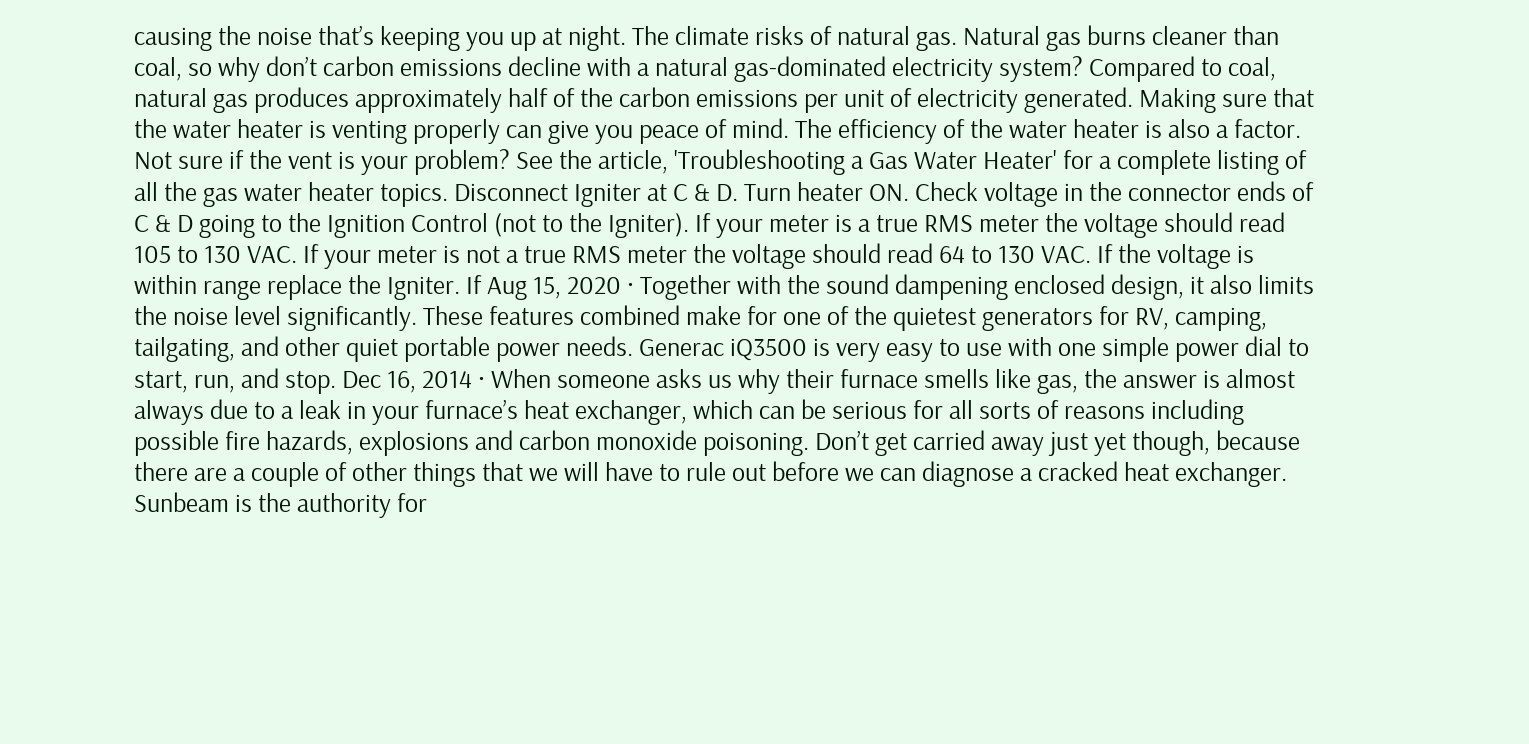causing the noise that’s keeping you up at night. The climate risks of natural gas. Natural gas burns cleaner than coal, so why don’t carbon emissions decline with a natural gas-dominated electricity system? Compared to coal, natural gas produces approximately half of the carbon emissions per unit of electricity generated. Making sure that the water heater is venting properly can give you peace of mind. The efficiency of the water heater is also a factor. Not sure if the vent is your problem? See the article, 'Troubleshooting a Gas Water Heater' for a complete listing of all the gas water heater topics. Disconnect Igniter at C & D. Turn heater ON. Check voltage in the connector ends of C & D going to the Ignition Control (not to the Igniter). If your meter is a true RMS meter the voltage should read 105 to 130 VAC. If your meter is not a true RMS meter the voltage should read 64 to 130 VAC. If the voltage is within range replace the Igniter. If Aug 15, 2020 · Together with the sound dampening enclosed design, it also limits the noise level significantly. These features combined make for one of the quietest generators for RV, camping, tailgating, and other quiet portable power needs. Generac iQ3500 is very easy to use with one simple power dial to start, run, and stop. Dec 16, 2014 · When someone asks us why their furnace smells like gas, the answer is almost always due to a leak in your furnace’s heat exchanger, which can be serious for all sorts of reasons including possible fire hazards, explosions and carbon monoxide poisoning. Don’t get carried away just yet though, because there are a couple of other things that we will have to rule out before we can diagnose a cracked heat exchanger.
Sunbeam is the authority for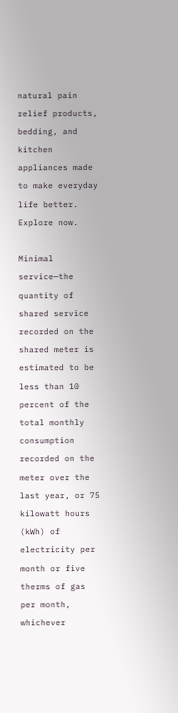natural pain relief products, bedding, and kitchen appliances made to make everyday life better. Explore now.

Minimal service—the quantity of shared service recorded on the shared meter is estimated to be less than 10 percent of the total monthly consumption recorded on the meter over the last year, or 75 kilowatt hours (kWh) of electricity per month or five therms of gas per month, whichever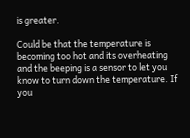is greater.

Could be that the temperature is becoming too hot and its overheating and the beeping is a sensor to let you know to turn down the temperature. If you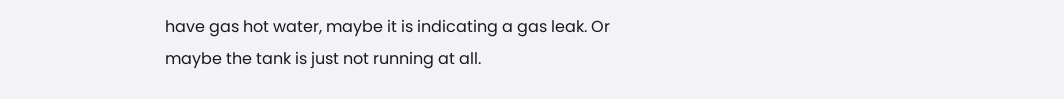have gas hot water, maybe it is indicating a gas leak. Or maybe the tank is just not running at all.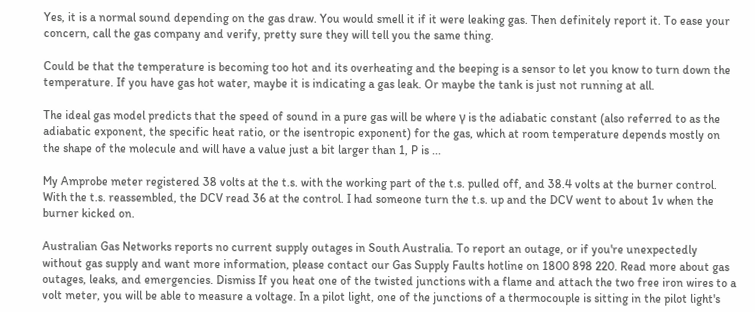Yes, it is a normal sound depending on the gas draw. You would smell it if it were leaking gas. Then definitely report it. To ease your concern, call the gas company and verify, pretty sure they will tell you the same thing.

Could be that the temperature is becoming too hot and its overheating and the beeping is a sensor to let you know to turn down the temperature. If you have gas hot water, maybe it is indicating a gas leak. Or maybe the tank is just not running at all.

The ideal gas model predicts that the speed of sound in a pure gas will be where γ is the adiabatic constant (also referred to as the adiabatic exponent, the specific heat ratio, or the isentropic exponent) for the gas, which at room temperature depends mostly on the shape of the molecule and will have a value just a bit larger than 1, P is ...

My Amprobe meter registered 38 volts at the t.s. with the working part of the t.s. pulled off, and 38.4 volts at the burner control. With the t.s. reassembled, the DCV read 36 at the control. I had someone turn the t.s. up and the DCV went to about 1v when the burner kicked on.

Australian Gas Networks reports no current supply outages in South Australia. To report an outage, or if you're unexpectedly without gas supply and want more information, please contact our Gas Supply Faults hotline on 1800 898 220. Read more about gas outages, leaks, and emergencies. Dismiss If you heat one of the twisted junctions with a flame and attach the two free iron wires to a volt meter, you will be able to measure a voltage. In a pilot light, one of the junctions of a thermocouple is sitting in the pilot light's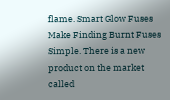flame. Smart Glow Fuses Make Finding Burnt Fuses Simple. There is a new product on the market called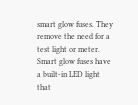smart glow fuses. They remove the need for a test light or meter. Smart glow fuses have a built-in LED light that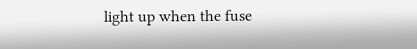light up when the fuse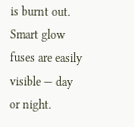is burnt out. Smart glow fuses are easily visible — day or night.